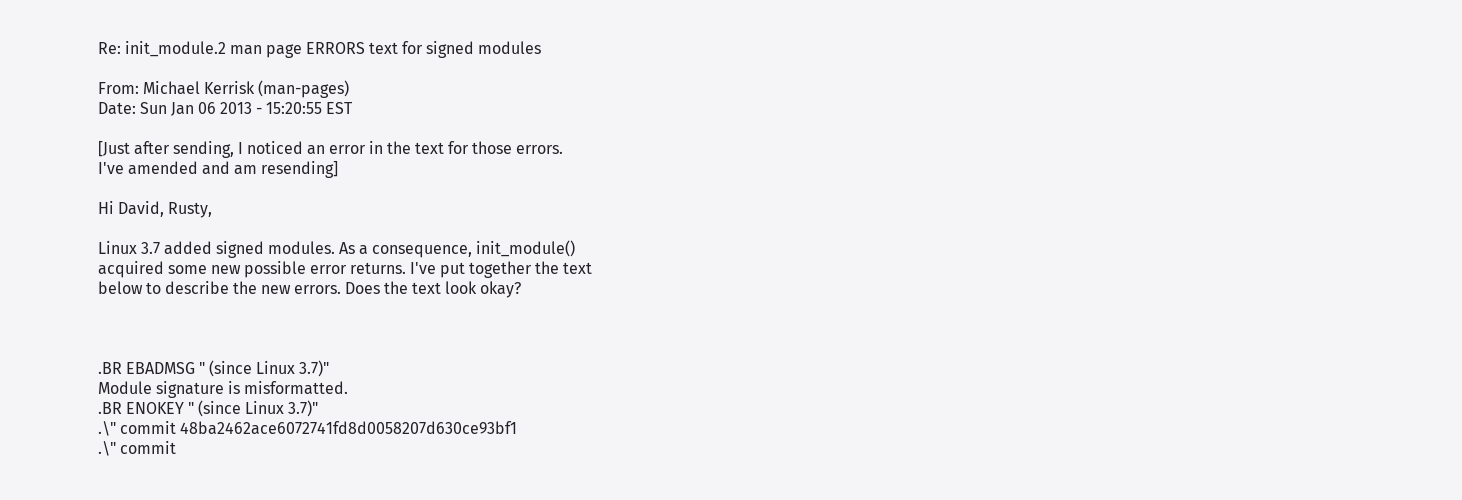Re: init_module.2 man page ERRORS text for signed modules

From: Michael Kerrisk (man-pages)
Date: Sun Jan 06 2013 - 15:20:55 EST

[Just after sending, I noticed an error in the text for those errors.
I've amended and am resending]

Hi David, Rusty,

Linux 3.7 added signed modules. As a consequence, init_module()
acquired some new possible error returns. I've put together the text
below to describe the new errors. Does the text look okay?



.BR EBADMSG " (since Linux 3.7)"
Module signature is misformatted.
.BR ENOKEY " (since Linux 3.7)"
.\" commit 48ba2462ace6072741fd8d0058207d630ce93bf1
.\" commit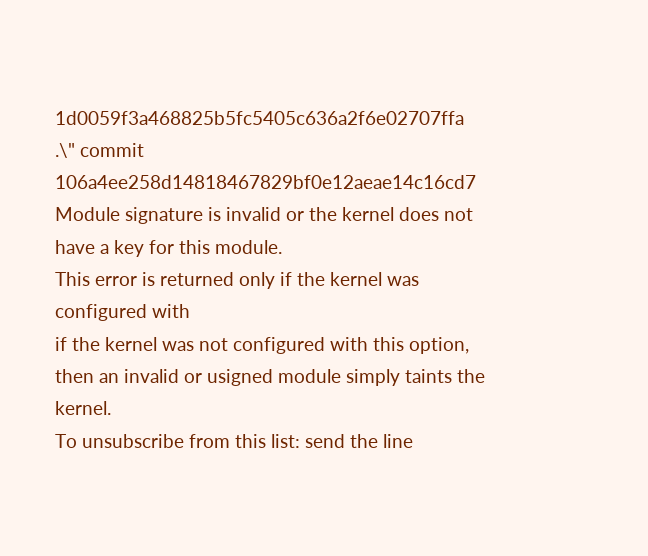1d0059f3a468825b5fc5405c636a2f6e02707ffa
.\" commit 106a4ee258d14818467829bf0e12aeae14c16cd7
Module signature is invalid or the kernel does not have a key for this module.
This error is returned only if the kernel was configured with
if the kernel was not configured with this option,
then an invalid or usigned module simply taints the kernel.
To unsubscribe from this list: send the line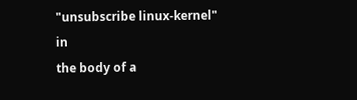"unsubscribe linux-kernel" in
the body of a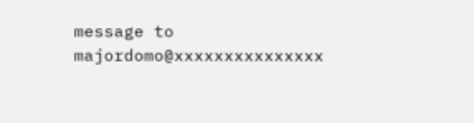message to majordomo@xxxxxxxxxxxxxxx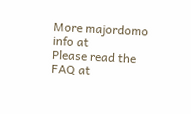More majordomo info at
Please read the FAQ at